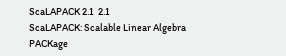ScaLAPACK 2.1  2.1
ScaLAPACK: Scalable Linear Algebra PACKage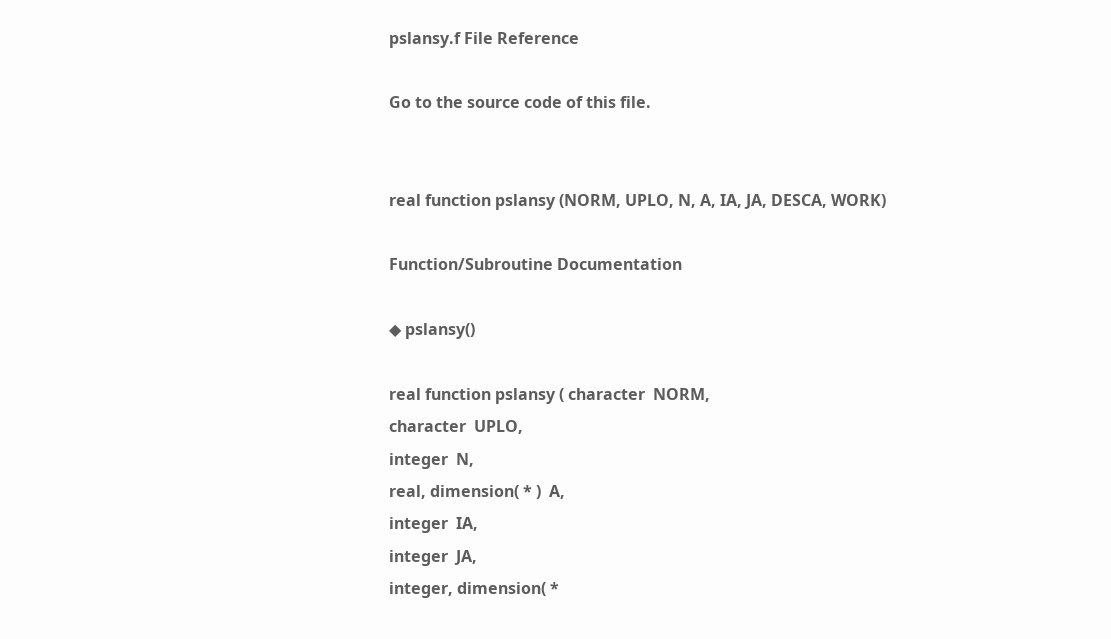pslansy.f File Reference

Go to the source code of this file.


real function pslansy (NORM, UPLO, N, A, IA, JA, DESCA, WORK)

Function/Subroutine Documentation

◆ pslansy()

real function pslansy ( character  NORM,
character  UPLO,
integer  N,
real, dimension( * )  A,
integer  IA,
integer  JA,
integer, dimension( *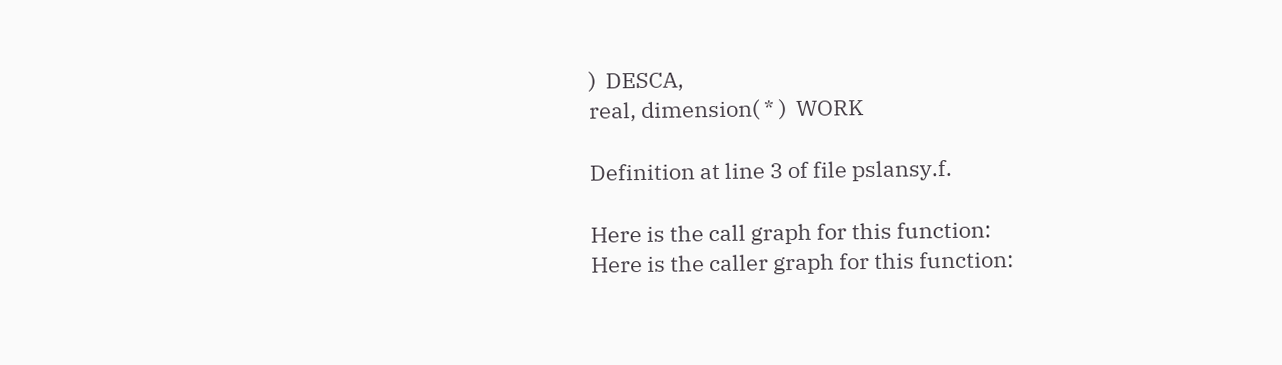)  DESCA,
real, dimension( * )  WORK

Definition at line 3 of file pslansy.f.

Here is the call graph for this function:
Here is the caller graph for this function: